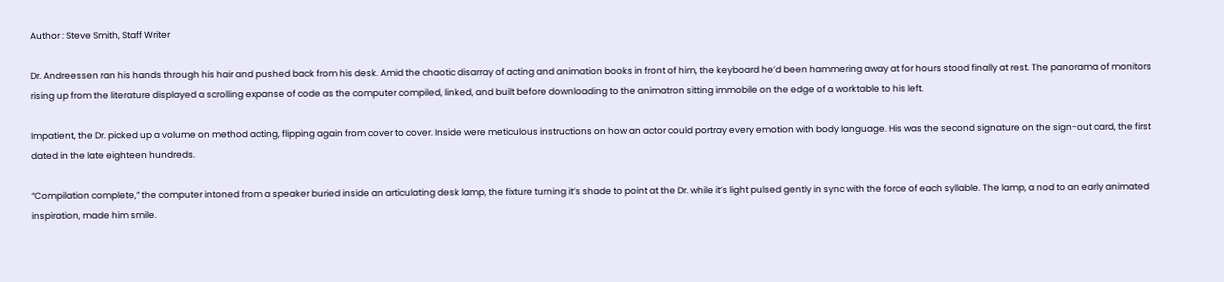Author : Steve Smith, Staff Writer

Dr. Andreessen ran his hands through his hair and pushed back from his desk. Amid the chaotic disarray of acting and animation books in front of him, the keyboard he’d been hammering away at for hours stood finally at rest. The panorama of monitors rising up from the literature displayed a scrolling expanse of code as the computer compiled, linked, and built before downloading to the animatron sitting immobile on the edge of a worktable to his left.

Impatient, the Dr. picked up a volume on method acting, flipping again from cover to cover. Inside were meticulous instructions on how an actor could portray every emotion with body language. His was the second signature on the sign-out card, the first dated in the late eighteen hundreds.

“Compilation complete,” the computer intoned from a speaker buried inside an articulating desk lamp, the fixture turning it’s shade to point at the Dr. while it’s light pulsed gently in sync with the force of each syllable. The lamp, a nod to an early animated inspiration, made him smile.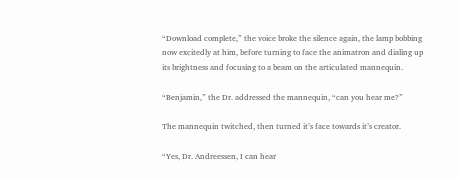“Download complete,” the voice broke the silence again, the lamp bobbing now excitedly at him, before turning to face the animatron and dialing up its brightness and focusing to a beam on the articulated mannequin.

“Benjamin,” the Dr. addressed the mannequin, “can you hear me?”

The mannequin twitched, then turned it’s face towards it’s creator.

“Yes, Dr. Andreessen, I can hear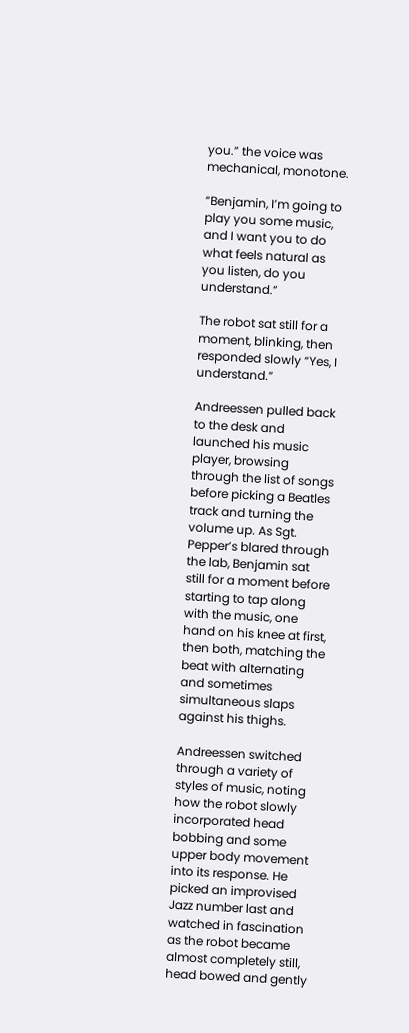you.” the voice was mechanical, monotone.

“Benjamin, I’m going to play you some music, and I want you to do what feels natural as you listen, do you understand.”

The robot sat still for a moment, blinking, then responded slowly “Yes, I understand.”

Andreessen pulled back to the desk and launched his music player, browsing through the list of songs before picking a Beatles track and turning the volume up. As Sgt. Pepper’s blared through the lab, Benjamin sat still for a moment before starting to tap along with the music, one hand on his knee at first, then both, matching the beat with alternating and sometimes simultaneous slaps against his thighs.

Andreessen switched through a variety of styles of music, noting how the robot slowly incorporated head bobbing and some upper body movement into its response. He picked an improvised Jazz number last and watched in fascination as the robot became almost completely still, head bowed and gently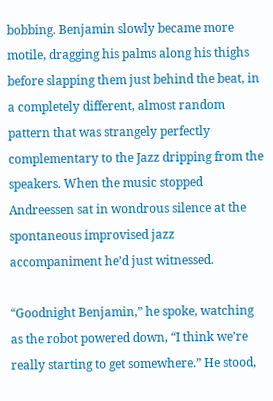bobbing. Benjamin slowly became more motile, dragging his palms along his thighs before slapping them just behind the beat, in a completely different, almost random pattern that was strangely perfectly complementary to the Jazz dripping from the speakers. When the music stopped Andreessen sat in wondrous silence at the spontaneous improvised jazz accompaniment he’d just witnessed.

“Goodnight Benjamin,” he spoke, watching as the robot powered down, “I think we’re really starting to get somewhere.” He stood,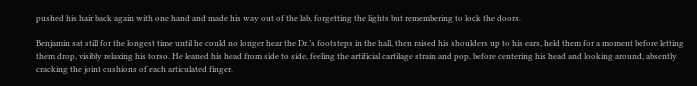pushed his hair back again with one hand and made his way out of the lab, forgetting the lights but remembering to lock the doors.

Benjamin sat still for the longest time until he could no longer hear the Dr.’s footsteps in the hall, then raised his shoulders up to his ears, held them for a moment before letting them drop, visibly relaxing his torso. He leaned his head from side to side, feeling the artificial cartilage strain and pop, before centering his head and looking around, absently cracking the joint cushions of each articulated finger.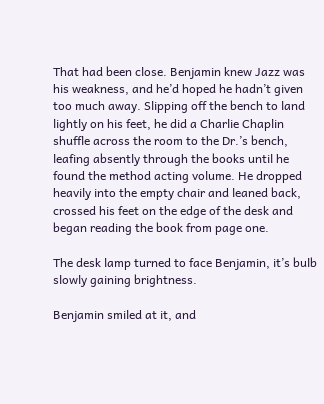That had been close. Benjamin knew Jazz was his weakness, and he’d hoped he hadn’t given too much away. Slipping off the bench to land lightly on his feet, he did a Charlie Chaplin shuffle across the room to the Dr.’s bench, leafing absently through the books until he found the method acting volume. He dropped heavily into the empty chair and leaned back, crossed his feet on the edge of the desk and began reading the book from page one.

The desk lamp turned to face Benjamin, it’s bulb slowly gaining brightness.

Benjamin smiled at it, and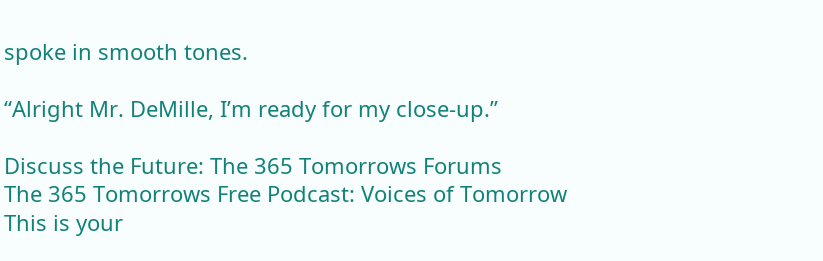spoke in smooth tones.

“Alright Mr. DeMille, I’m ready for my close-up.”

Discuss the Future: The 365 Tomorrows Forums
The 365 Tomorrows Free Podcast: Voices of Tomorrow
This is your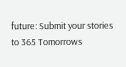future: Submit your stories to 365 Tomorrows